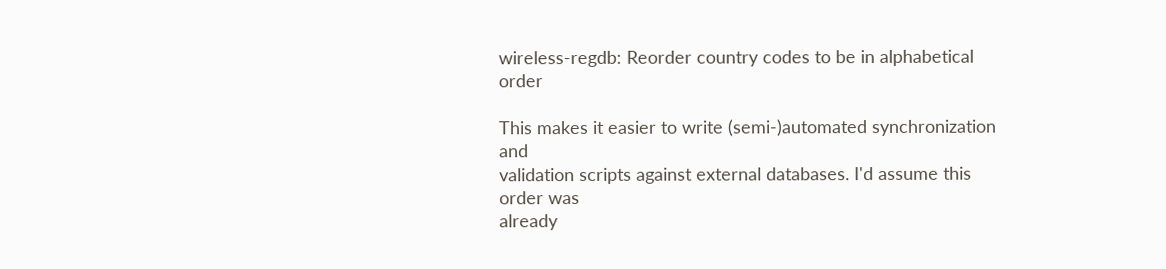wireless-regdb: Reorder country codes to be in alphabetical order

This makes it easier to write (semi-)automated synchronization and
validation scripts against external databases. I'd assume this order was
already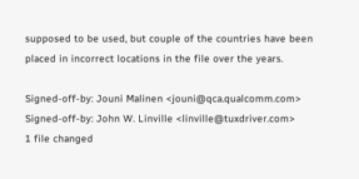supposed to be used, but couple of the countries have been
placed in incorrect locations in the file over the years.

Signed-off-by: Jouni Malinen <jouni@qca.qualcomm.com>
Signed-off-by: John W. Linville <linville@tuxdriver.com>
1 file changed